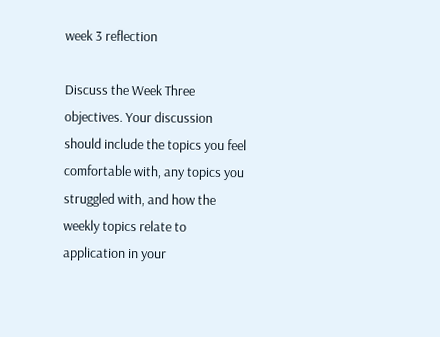week 3 reflection

Discuss the Week Three objectives. Your discussion should include the topics you feel comfortable with, any topics you struggled with, and how the weekly topics relate to application in your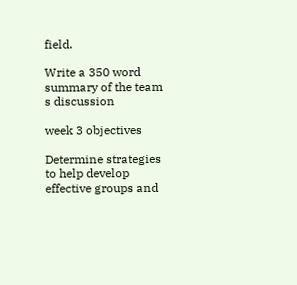field.

Write a 350 word summary of the team s discussion

week 3 objectives

Determine strategies to help develop effective groups and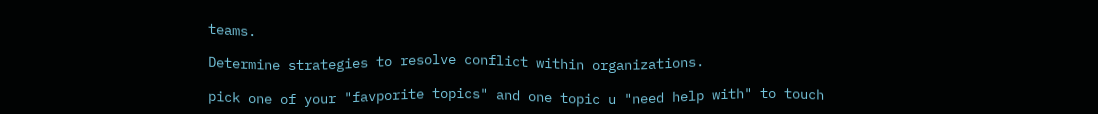teams.

Determine strategies to resolve conflict within organizations.

pick one of your "favporite topics" and one topic u "need help with" to touch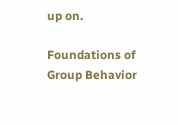up on.

Foundations of Group Behavior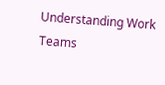Understanding Work Teams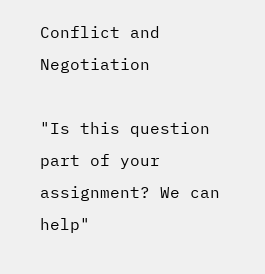Conflict and Negotiation

"Is this question part of your assignment? We can help"